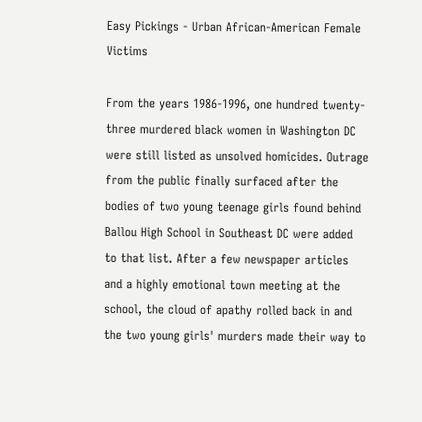Easy Pickings - Urban African-American Female Victims

From the years 1986-1996, one hundred twenty-three murdered black women in Washington DC were still listed as unsolved homicides. Outrage from the public finally surfaced after the bodies of two young teenage girls found behind Ballou High School in Southeast DC were added to that list. After a few newspaper articles and a highly emotional town meeting at the school, the cloud of apathy rolled back in and the two young girls' murders made their way to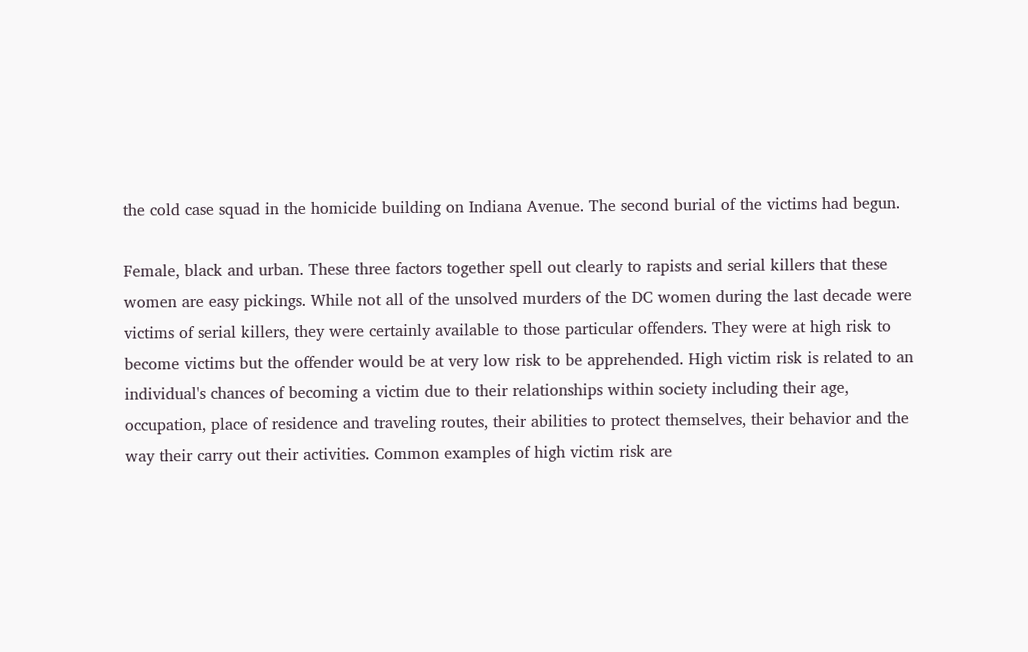the cold case squad in the homicide building on Indiana Avenue. The second burial of the victims had begun.

Female, black and urban. These three factors together spell out clearly to rapists and serial killers that these women are easy pickings. While not all of the unsolved murders of the DC women during the last decade were victims of serial killers, they were certainly available to those particular offenders. They were at high risk to become victims but the offender would be at very low risk to be apprehended. High victim risk is related to an individual's chances of becoming a victim due to their relationships within society including their age, occupation, place of residence and traveling routes, their abilities to protect themselves, their behavior and the way their carry out their activities. Common examples of high victim risk are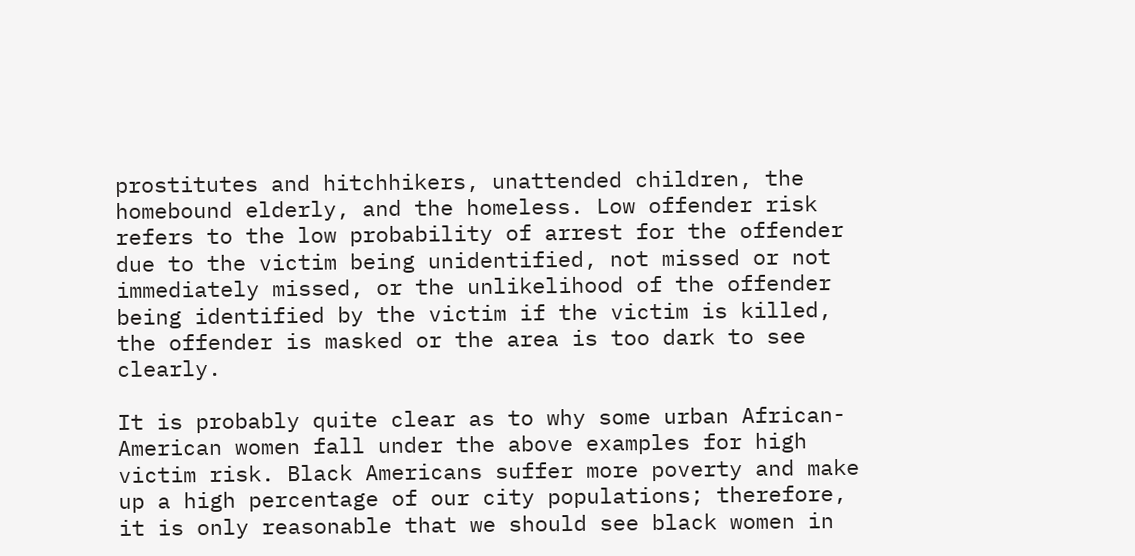prostitutes and hitchhikers, unattended children, the homebound elderly, and the homeless. Low offender risk refers to the low probability of arrest for the offender due to the victim being unidentified, not missed or not immediately missed, or the unlikelihood of the offender being identified by the victim if the victim is killed, the offender is masked or the area is too dark to see clearly.

It is probably quite clear as to why some urban African-American women fall under the above examples for high victim risk. Black Americans suffer more poverty and make up a high percentage of our city populations; therefore, it is only reasonable that we should see black women in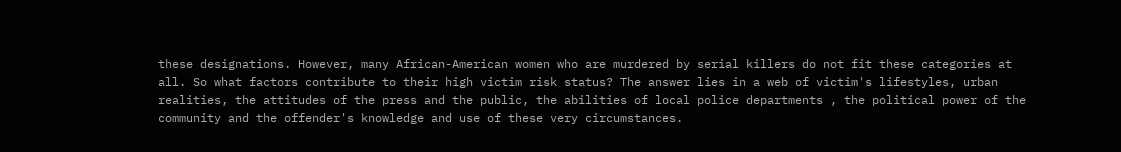these designations. However, many African-American women who are murdered by serial killers do not fit these categories at all. So what factors contribute to their high victim risk status? The answer lies in a web of victim's lifestyles, urban realities, the attitudes of the press and the public, the abilities of local police departments , the political power of the community and the offender's knowledge and use of these very circumstances.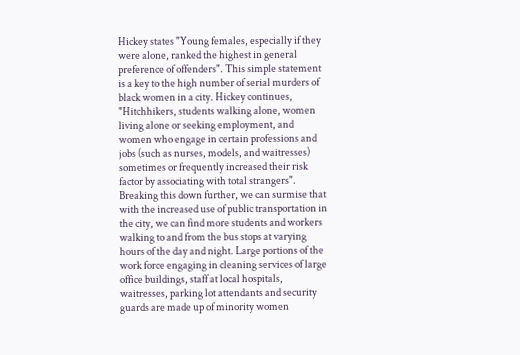Hickey states "Young females, especially if they were alone, ranked the highest in general preference of offenders". This simple statement is a key to the high number of serial murders of black women in a city. Hickey continues, "Hitchhikers, students walking alone, women living alone or seeking employment, and women who engage in certain professions and jobs (such as nurses, models, and waitresses) sometimes or frequently increased their risk factor by associating with total strangers". Breaking this down further, we can surmise that with the increased use of public transportation in the city, we can find more students and workers walking to and from the bus stops at varying hours of the day and night. Large portions of the work force engaging in cleaning services of large office buildings, staff at local hospitals, waitresses, parking lot attendants and security guards are made up of minority women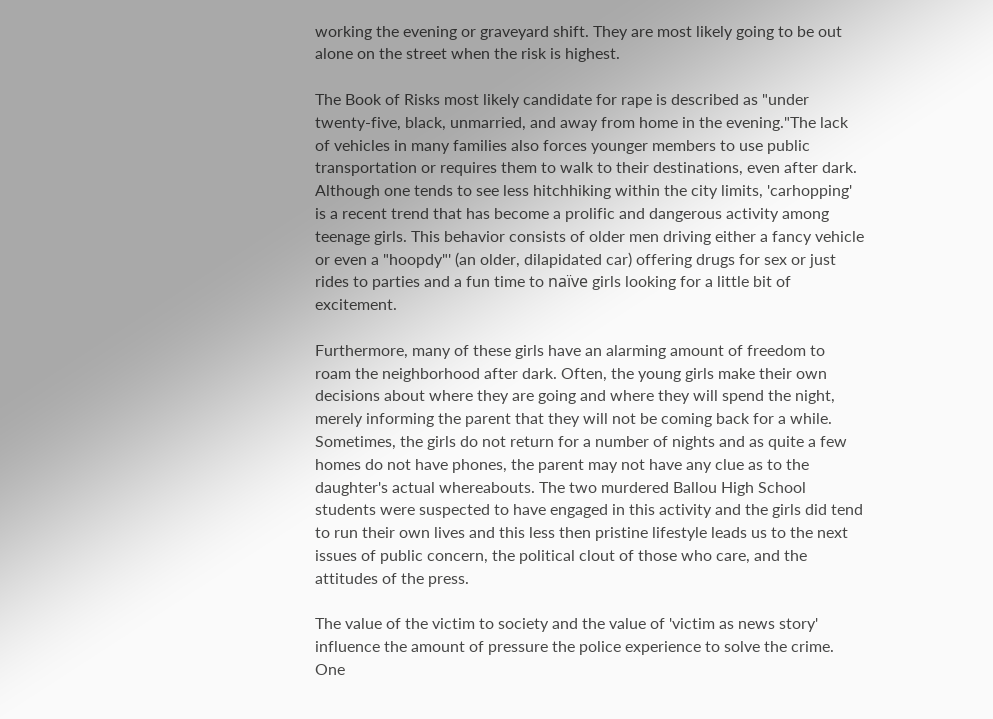working the evening or graveyard shift. They are most likely going to be out alone on the street when the risk is highest.

The Book of Risks most likely candidate for rape is described as "under twenty-five, black, unmarried, and away from home in the evening."The lack of vehicles in many families also forces younger members to use public transportation or requires them to walk to their destinations, even after dark. Although one tends to see less hitchhiking within the city limits, 'carhopping' is a recent trend that has become a prolific and dangerous activity among teenage girls. This behavior consists of older men driving either a fancy vehicle or even a "hoopdy"' (an older, dilapidated car) offering drugs for sex or just rides to parties and a fun time to naïve girls looking for a little bit of excitement.

Furthermore, many of these girls have an alarming amount of freedom to roam the neighborhood after dark. Often, the young girls make their own decisions about where they are going and where they will spend the night, merely informing the parent that they will not be coming back for a while. Sometimes, the girls do not return for a number of nights and as quite a few homes do not have phones, the parent may not have any clue as to the daughter's actual whereabouts. The two murdered Ballou High School students were suspected to have engaged in this activity and the girls did tend to run their own lives and this less then pristine lifestyle leads us to the next issues of public concern, the political clout of those who care, and the attitudes of the press.

The value of the victim to society and the value of 'victim as news story' influence the amount of pressure the police experience to solve the crime. One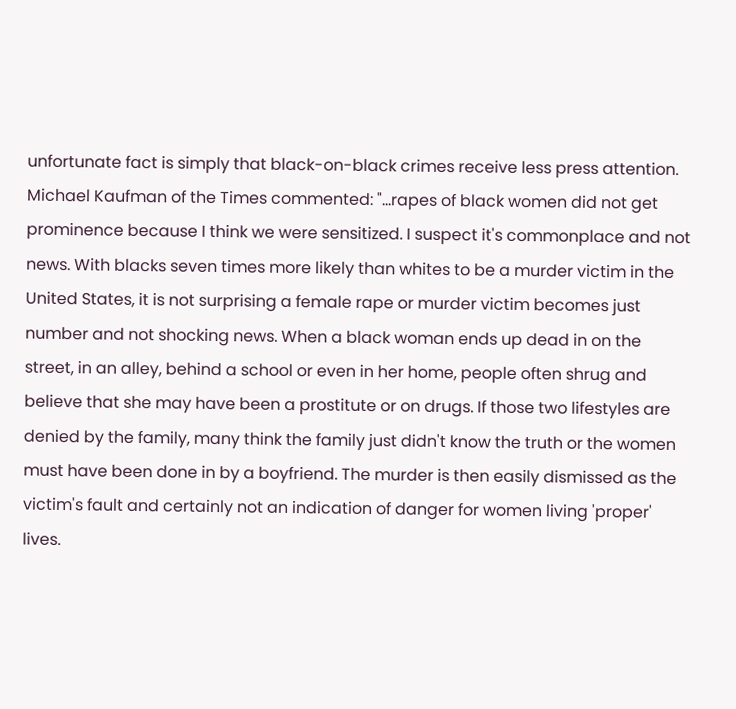unfortunate fact is simply that black-on-black crimes receive less press attention. Michael Kaufman of the Times commented: "…rapes of black women did not get prominence because I think we were sensitized. I suspect it's commonplace and not news. With blacks seven times more likely than whites to be a murder victim in the United States, it is not surprising a female rape or murder victim becomes just number and not shocking news. When a black woman ends up dead in on the street, in an alley, behind a school or even in her home, people often shrug and believe that she may have been a prostitute or on drugs. If those two lifestyles are denied by the family, many think the family just didn't know the truth or the women must have been done in by a boyfriend. The murder is then easily dismissed as the victim's fault and certainly not an indication of danger for women living 'proper' lives.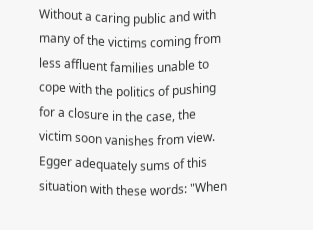Without a caring public and with many of the victims coming from less affluent families unable to cope with the politics of pushing for a closure in the case, the victim soon vanishes from view. Egger adequately sums of this situation with these words: "When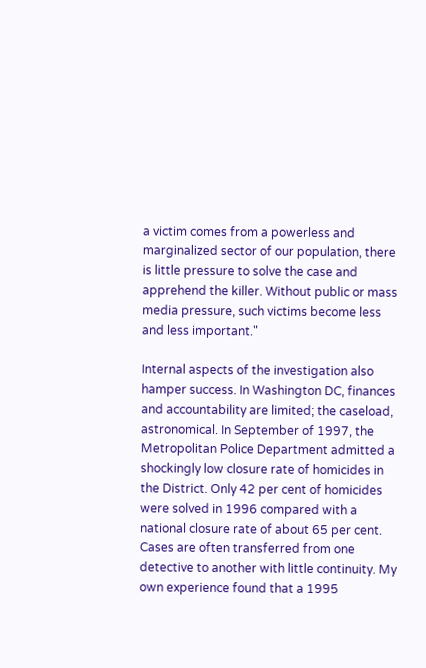a victim comes from a powerless and marginalized sector of our population, there is little pressure to solve the case and apprehend the killer. Without public or mass media pressure, such victims become less and less important."

Internal aspects of the investigation also hamper success. In Washington DC, finances and accountability are limited; the caseload, astronomical. In September of 1997, the Metropolitan Police Department admitted a shockingly low closure rate of homicides in the District. Only 42 per cent of homicides were solved in 1996 compared with a national closure rate of about 65 per cent. Cases are often transferred from one detective to another with little continuity. My own experience found that a 1995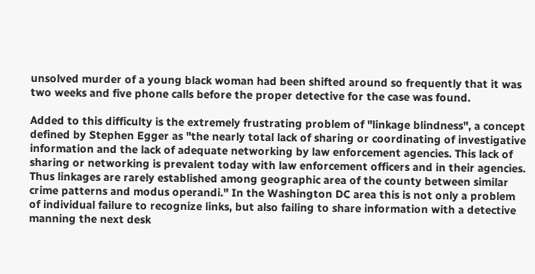unsolved murder of a young black woman had been shifted around so frequently that it was two weeks and five phone calls before the proper detective for the case was found.

Added to this difficulty is the extremely frustrating problem of "linkage blindness", a concept defined by Stephen Egger as "the nearly total lack of sharing or coordinating of investigative information and the lack of adequate networking by law enforcement agencies. This lack of sharing or networking is prevalent today with law enforcement officers and in their agencies. Thus linkages are rarely established among geographic area of the county between similar crime patterns and modus operandi." In the Washington DC area this is not only a problem of individual failure to recognize links, but also failing to share information with a detective manning the next desk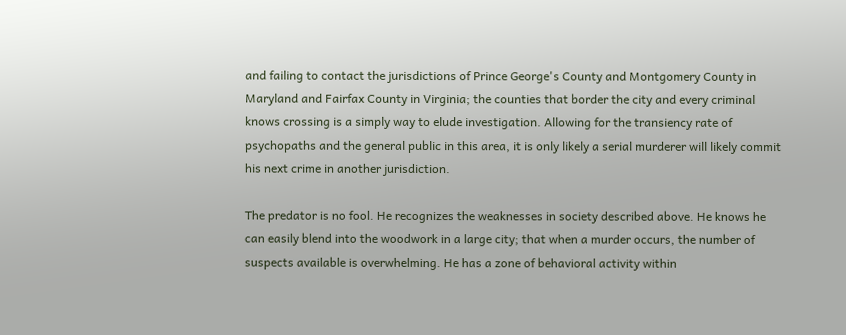and failing to contact the jurisdictions of Prince George's County and Montgomery County in Maryland and Fairfax County in Virginia; the counties that border the city and every criminal knows crossing is a simply way to elude investigation. Allowing for the transiency rate of psychopaths and the general public in this area, it is only likely a serial murderer will likely commit his next crime in another jurisdiction.

The predator is no fool. He recognizes the weaknesses in society described above. He knows he can easily blend into the woodwork in a large city; that when a murder occurs, the number of suspects available is overwhelming. He has a zone of behavioral activity within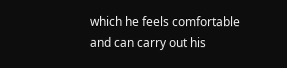which he feels comfortable and can carry out his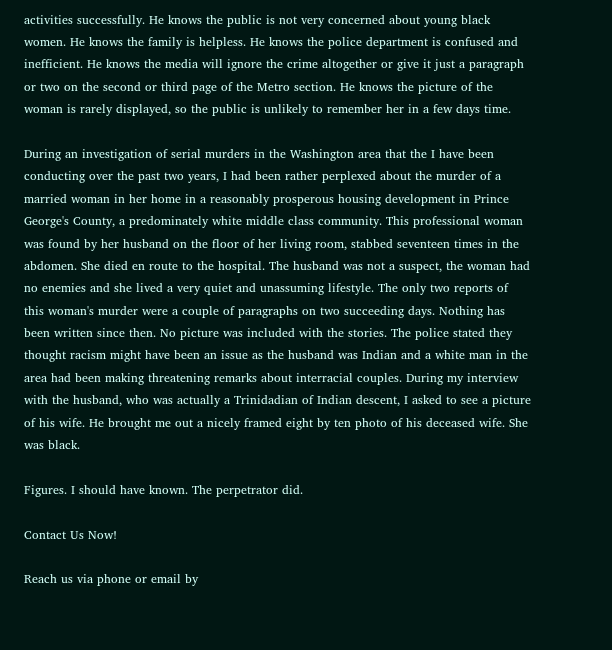activities successfully. He knows the public is not very concerned about young black women. He knows the family is helpless. He knows the police department is confused and inefficient. He knows the media will ignore the crime altogether or give it just a paragraph or two on the second or third page of the Metro section. He knows the picture of the woman is rarely displayed, so the public is unlikely to remember her in a few days time.

During an investigation of serial murders in the Washington area that the I have been conducting over the past two years, I had been rather perplexed about the murder of a married woman in her home in a reasonably prosperous housing development in Prince George's County, a predominately white middle class community. This professional woman was found by her husband on the floor of her living room, stabbed seventeen times in the abdomen. She died en route to the hospital. The husband was not a suspect, the woman had no enemies and she lived a very quiet and unassuming lifestyle. The only two reports of this woman's murder were a couple of paragraphs on two succeeding days. Nothing has been written since then. No picture was included with the stories. The police stated they thought racism might have been an issue as the husband was Indian and a white man in the area had been making threatening remarks about interracial couples. During my interview with the husband, who was actually a Trinidadian of Indian descent, I asked to see a picture of his wife. He brought me out a nicely framed eight by ten photo of his deceased wife. She was black.

Figures. I should have known. The perpetrator did.

Contact Us Now!

Reach us via phone or email by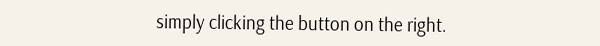simply clicking the button on the right.